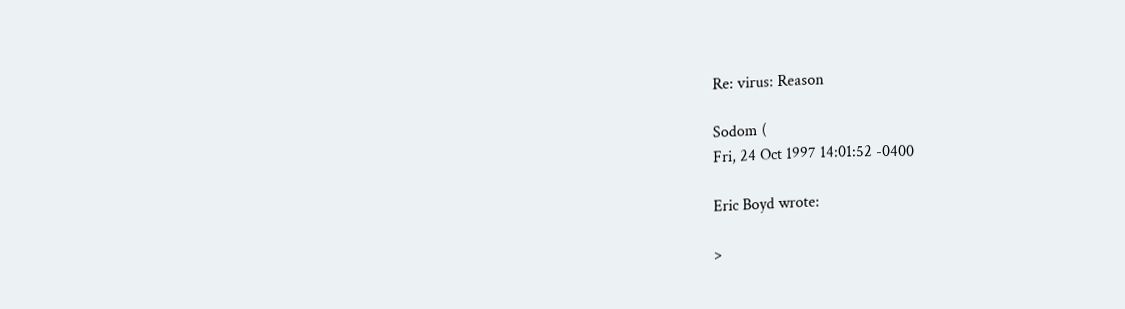Re: virus: Reason

Sodom (
Fri, 24 Oct 1997 14:01:52 -0400

Eric Boyd wrote:

>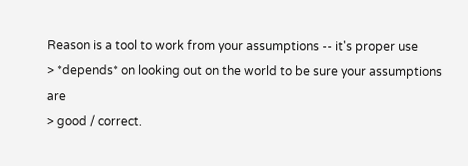Reason is a tool to work from your assumptions -- it's proper use
> *depends* on looking out on the world to be sure your assumptions are
> good / correct.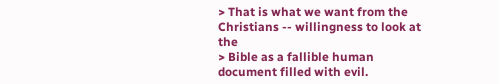> That is what we want from the Christians -- willingness to look at the
> Bible as a fallible human document filled with evil.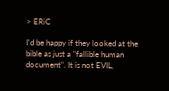> ERiC

I'd be happy if they looked at the bible as just a "fallible human
document". It is not EVIL,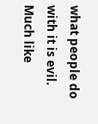what people do with it is evil. Much like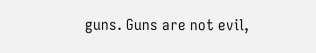guns. Guns are not evil,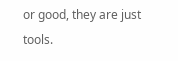or good, they are just tools.